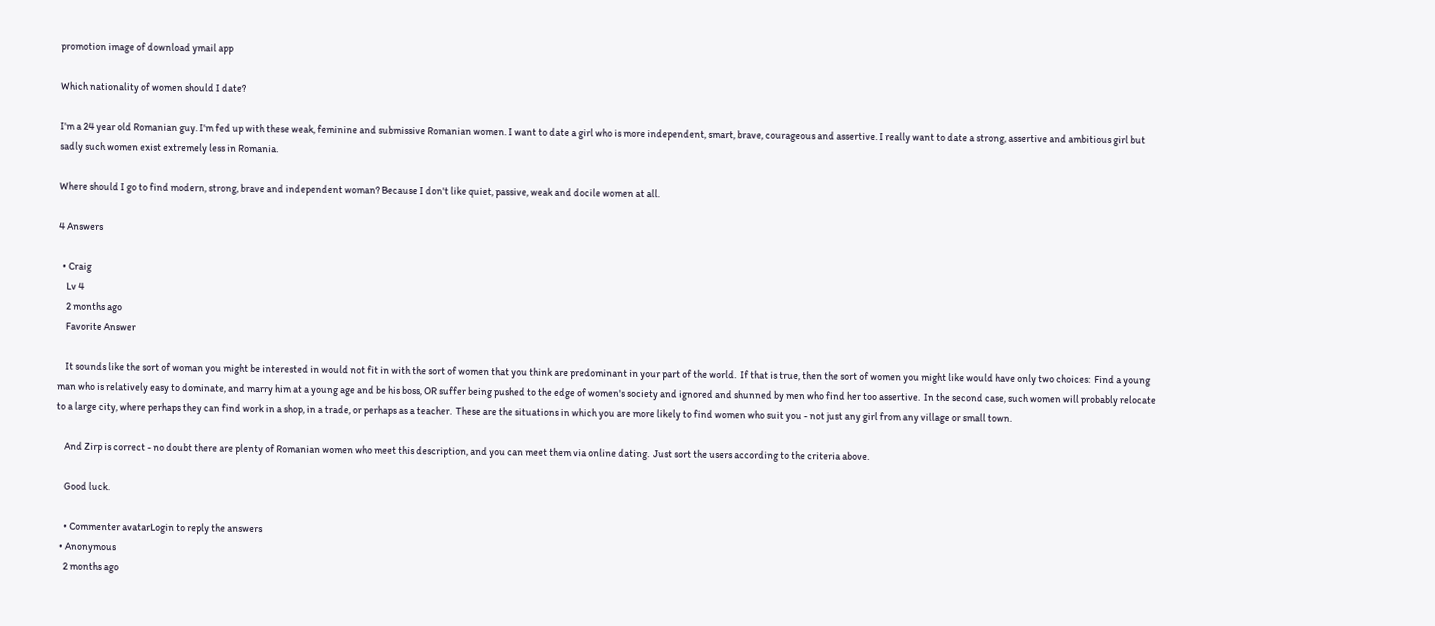promotion image of download ymail app

Which nationality of women should I date?

I'm a 24 year old Romanian guy. I'm fed up with these weak, feminine and submissive Romanian women. I want to date a girl who is more independent, smart, brave, courageous and assertive. I really want to date a strong, assertive and ambitious girl but sadly such women exist extremely less in Romania.

Where should I go to find modern, strong, brave and independent woman? Because I don't like quiet, passive, weak and docile women at all.

4 Answers

  • Craig
    Lv 4
    2 months ago
    Favorite Answer

    It sounds like the sort of woman you might be interested in would not fit in with the sort of women that you think are predominant in your part of the world.  If that is true, then the sort of women you might like would have only two choices:  Find a young man who is relatively easy to dominate, and marry him at a young age and be his boss, OR suffer being pushed to the edge of women's society and ignored and shunned by men who find her too assertive.  In the second case, such women will probably relocate to a large city, where perhaps they can find work in a shop, in a trade, or perhaps as a teacher.  These are the situations in which you are more likely to find women who suit you - not just any girl from any village or small town.

    And Zirp is correct - no doubt there are plenty of Romanian women who meet this description, and you can meet them via online dating.  Just sort the users according to the criteria above.

    Good luck.

    • Commenter avatarLogin to reply the answers
  • Anonymous
    2 months ago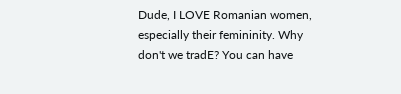Dude, I LOVE Romanian women, especially their femininity. Why don't we tradE? You can have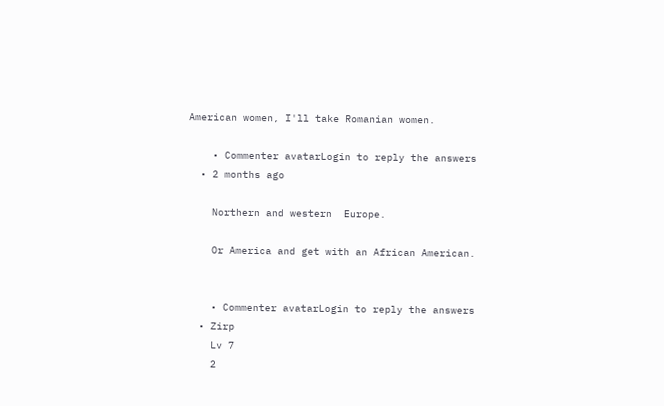American women, I'll take Romanian women.

    • Commenter avatarLogin to reply the answers
  • 2 months ago

    Northern and western  Europe.

    Or America and get with an African American.


    • Commenter avatarLogin to reply the answers
  • Zirp
    Lv 7
    2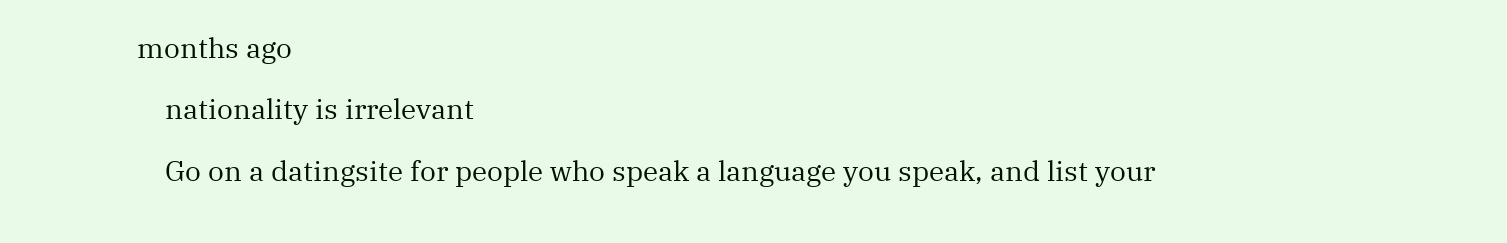months ago

    nationality is irrelevant

    Go on a datingsite for people who speak a language you speak, and list your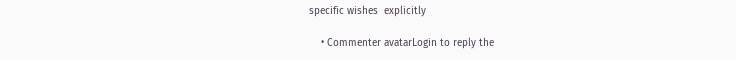specific wishes  explicitly

    • Commenter avatarLogin to reply the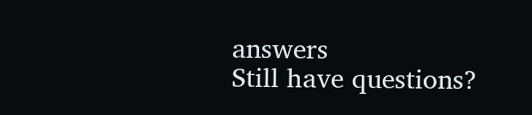answers
Still have questions?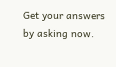Get your answers by asking now.